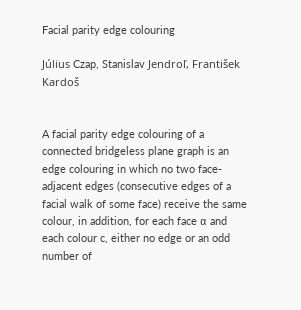Facial parity edge colouring

Július Czap, Stanislav Jendroľ, František Kardoš


A facial parity edge colouring of a connected bridgeless plane graph is an edge colouring in which no two face-adjacent edges (consecutive edges of a facial walk of some face) receive the same colour, in addition, for each face α and each colour c, either no edge or an odd number of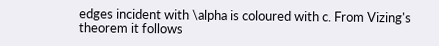edges incident with \alpha is coloured with c. From Vizing's theorem it follows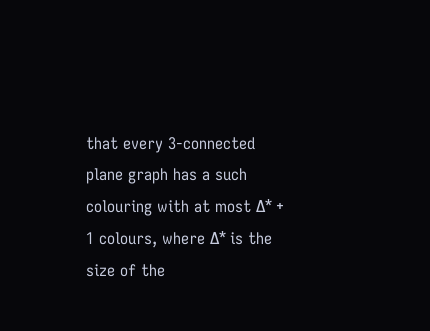that every 3-connected plane graph has a such colouring with at most Δ* + 1 colours, where Δ* is the size of the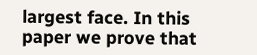largest face. In this paper we prove that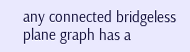any connected bridgeless plane graph has a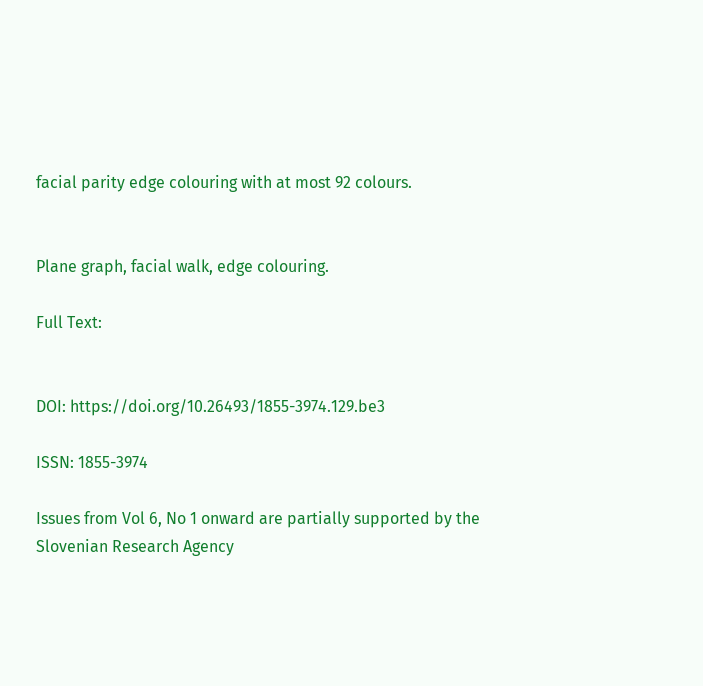facial parity edge colouring with at most 92 colours.


Plane graph, facial walk, edge colouring.

Full Text:


DOI: https://doi.org/10.26493/1855-3974.129.be3

ISSN: 1855-3974

Issues from Vol 6, No 1 onward are partially supported by the Slovenian Research Agency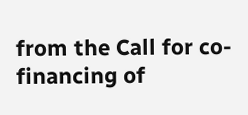from the Call for co-financing of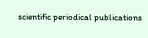scientific periodical publications